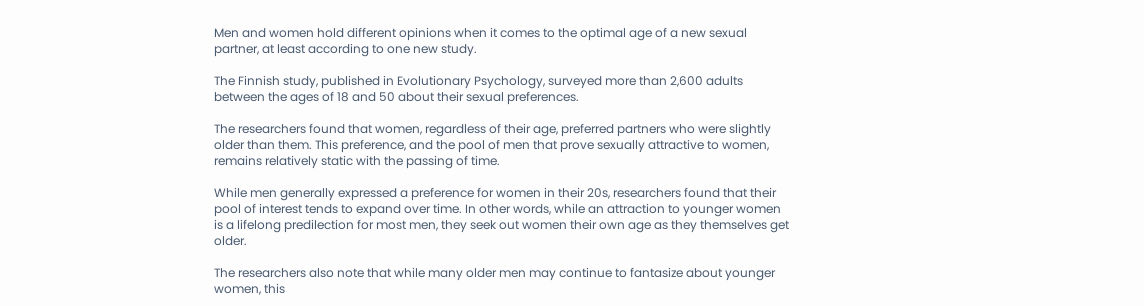Men and women hold different opinions when it comes to the optimal age of a new sexual partner, at least according to one new study.

The Finnish study, published in Evolutionary Psychology, surveyed more than 2,600 adults between the ages of 18 and 50 about their sexual preferences.

The researchers found that women, regardless of their age, preferred partners who were slightly older than them. This preference, and the pool of men that prove sexually attractive to women, remains relatively static with the passing of time.

While men generally expressed a preference for women in their 20s, researchers found that their pool of interest tends to expand over time. In other words, while an attraction to younger women is a lifelong predilection for most men, they seek out women their own age as they themselves get older.

The researchers also note that while many older men may continue to fantasize about younger women, this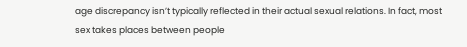age discrepancy isn’t typically reflected in their actual sexual relations. In fact, most sex takes places between people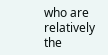who are relatively the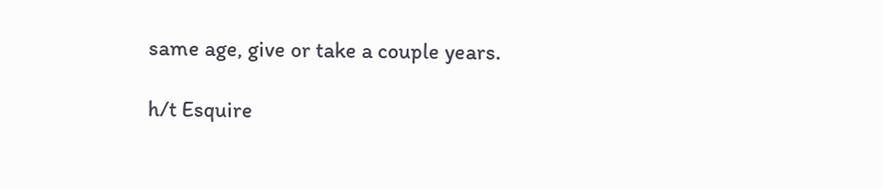same age, give or take a couple years.

h/t Esquire